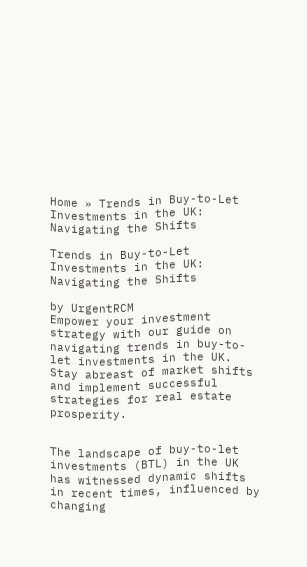Home » Trends in Buy-to-Let Investments in the UK: Navigating the Shifts

Trends in Buy-to-Let Investments in the UK: Navigating the Shifts

by UrgentRCM
Empower your investment strategy with our guide on navigating trends in buy-to-let investments in the UK. Stay abreast of market shifts and implement successful strategies for real estate prosperity.


The landscape of buy-to-let investments (BTL) in the UK has witnessed dynamic shifts in recent times, influenced by changing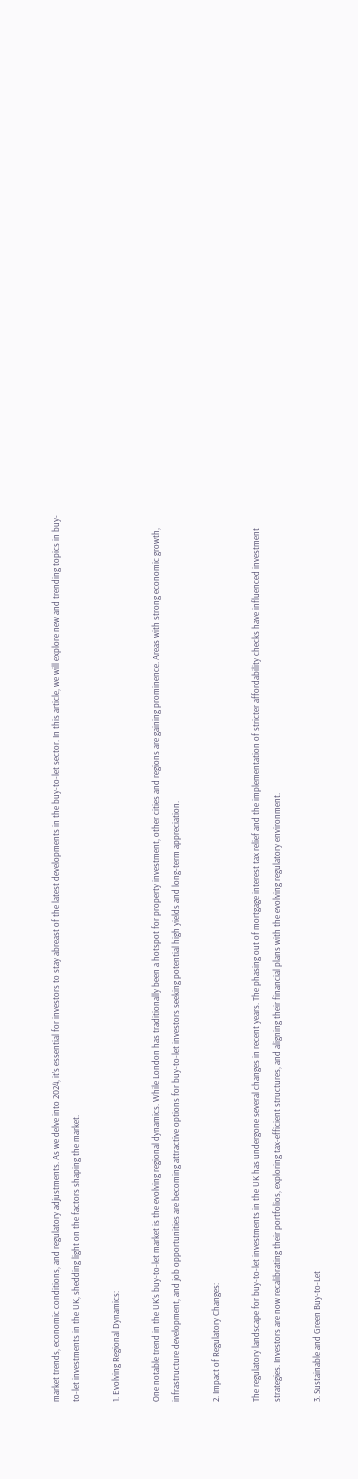market trends, economic conditions, and regulatory adjustments. As we delve into 2024, it’s essential for investors to stay abreast of the latest developments in the buy-to-let sector. In this article, we will explore new and trending topics in buy-to-let investments in the UK, shedding light on the factors shaping the market.

1. Evolving Regional Dynamics:

One notable trend in the UK’s buy-to-let market is the evolving regional dynamics. While London has traditionally been a hotspot for property investment, other cities and regions are gaining prominence. Areas with strong economic growth, infrastructure development, and job opportunities are becoming attractive options for buy-to-let investors seeking potential high yields and long-term appreciation.

2. Impact of Regulatory Changes:

The regulatory landscape for buy-to-let investments in the UK has undergone several changes in recent years. The phasing out of mortgage interest tax relief and the implementation of stricter affordability checks have influenced investment strategies. Investors are now recalibrating their portfolios, exploring tax-efficient structures, and aligning their financial plans with the evolving regulatory environment.

3. Sustainable and Green Buy-to-Let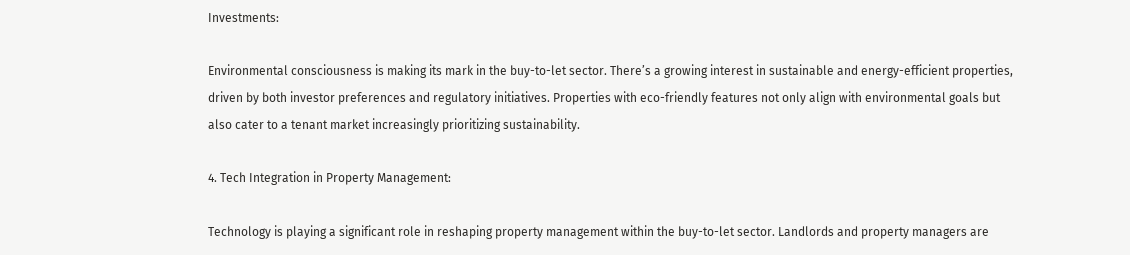Investments:

Environmental consciousness is making its mark in the buy-to-let sector. There’s a growing interest in sustainable and energy-efficient properties, driven by both investor preferences and regulatory initiatives. Properties with eco-friendly features not only align with environmental goals but also cater to a tenant market increasingly prioritizing sustainability.

4. Tech Integration in Property Management:

Technology is playing a significant role in reshaping property management within the buy-to-let sector. Landlords and property managers are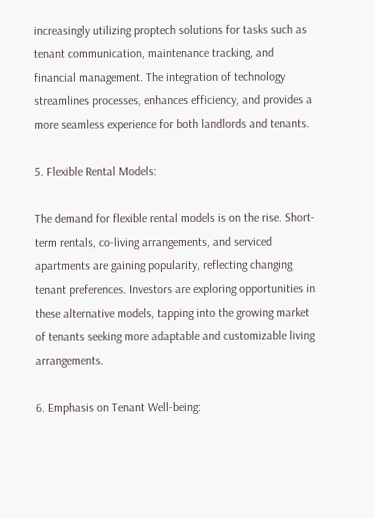increasingly utilizing proptech solutions for tasks such as tenant communication, maintenance tracking, and financial management. The integration of technology streamlines processes, enhances efficiency, and provides a more seamless experience for both landlords and tenants.

5. Flexible Rental Models:

The demand for flexible rental models is on the rise. Short-term rentals, co-living arrangements, and serviced apartments are gaining popularity, reflecting changing tenant preferences. Investors are exploring opportunities in these alternative models, tapping into the growing market of tenants seeking more adaptable and customizable living arrangements.

6. Emphasis on Tenant Well-being: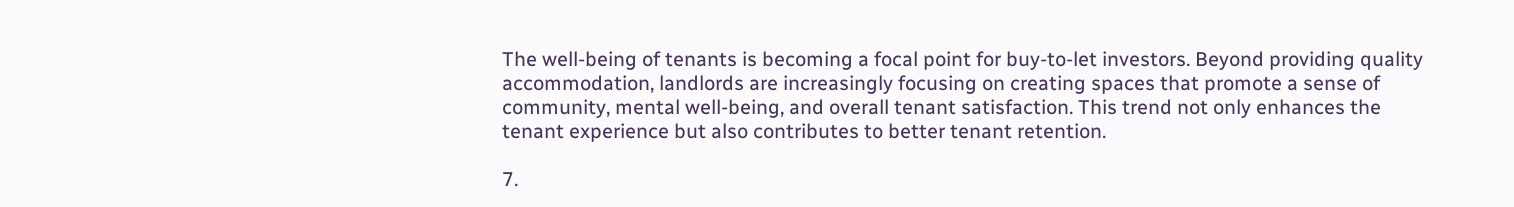The well-being of tenants is becoming a focal point for buy-to-let investors. Beyond providing quality accommodation, landlords are increasingly focusing on creating spaces that promote a sense of community, mental well-being, and overall tenant satisfaction. This trend not only enhances the tenant experience but also contributes to better tenant retention.

7.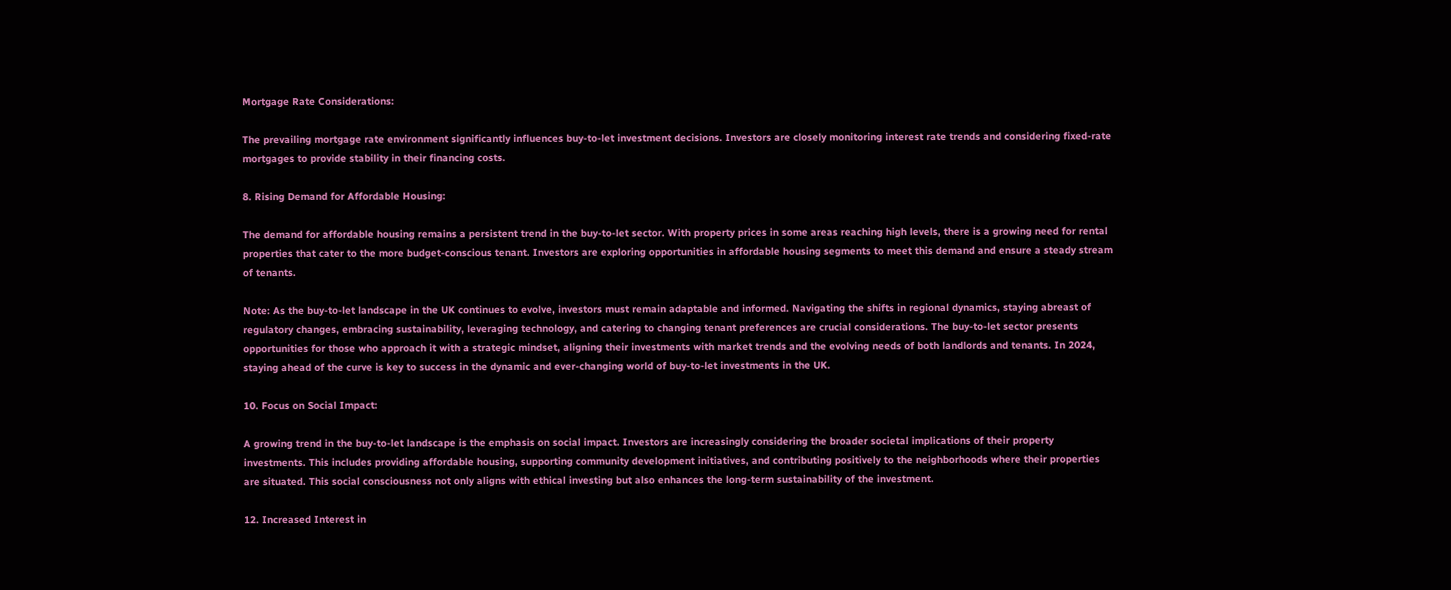Mortgage Rate Considerations:

The prevailing mortgage rate environment significantly influences buy-to-let investment decisions. Investors are closely monitoring interest rate trends and considering fixed-rate mortgages to provide stability in their financing costs.

8. Rising Demand for Affordable Housing:

The demand for affordable housing remains a persistent trend in the buy-to-let sector. With property prices in some areas reaching high levels, there is a growing need for rental properties that cater to the more budget-conscious tenant. Investors are exploring opportunities in affordable housing segments to meet this demand and ensure a steady stream of tenants.

Note: As the buy-to-let landscape in the UK continues to evolve, investors must remain adaptable and informed. Navigating the shifts in regional dynamics, staying abreast of regulatory changes, embracing sustainability, leveraging technology, and catering to changing tenant preferences are crucial considerations. The buy-to-let sector presents opportunities for those who approach it with a strategic mindset, aligning their investments with market trends and the evolving needs of both landlords and tenants. In 2024, staying ahead of the curve is key to success in the dynamic and ever-changing world of buy-to-let investments in the UK.

10. Focus on Social Impact:

A growing trend in the buy-to-let landscape is the emphasis on social impact. Investors are increasingly considering the broader societal implications of their property investments. This includes providing affordable housing, supporting community development initiatives, and contributing positively to the neighborhoods where their properties are situated. This social consciousness not only aligns with ethical investing but also enhances the long-term sustainability of the investment.

12. Increased Interest in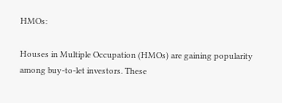HMOs:

Houses in Multiple Occupation (HMOs) are gaining popularity among buy-to-let investors. These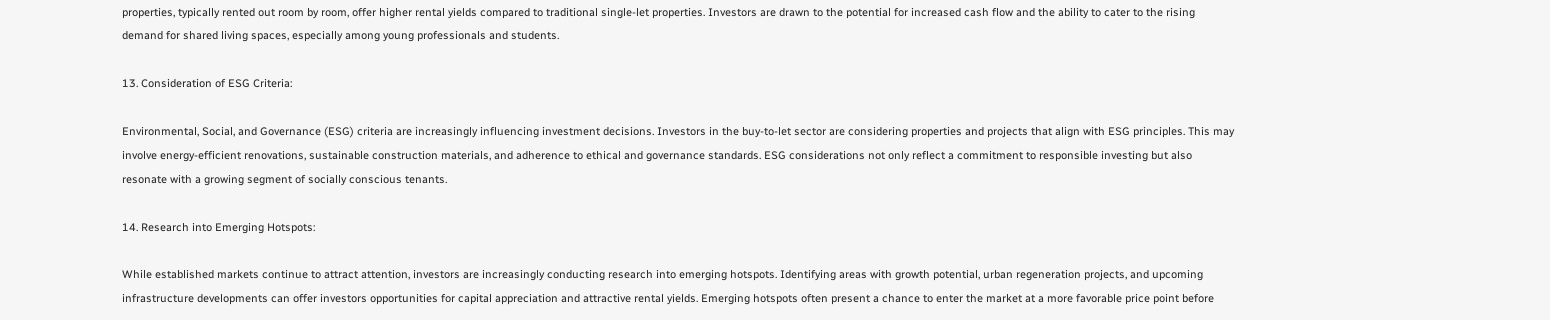properties, typically rented out room by room, offer higher rental yields compared to traditional single-let properties. Investors are drawn to the potential for increased cash flow and the ability to cater to the rising demand for shared living spaces, especially among young professionals and students.

13. Consideration of ESG Criteria:

Environmental, Social, and Governance (ESG) criteria are increasingly influencing investment decisions. Investors in the buy-to-let sector are considering properties and projects that align with ESG principles. This may involve energy-efficient renovations, sustainable construction materials, and adherence to ethical and governance standards. ESG considerations not only reflect a commitment to responsible investing but also resonate with a growing segment of socially conscious tenants.

14. Research into Emerging Hotspots:

While established markets continue to attract attention, investors are increasingly conducting research into emerging hotspots. Identifying areas with growth potential, urban regeneration projects, and upcoming infrastructure developments can offer investors opportunities for capital appreciation and attractive rental yields. Emerging hotspots often present a chance to enter the market at a more favorable price point before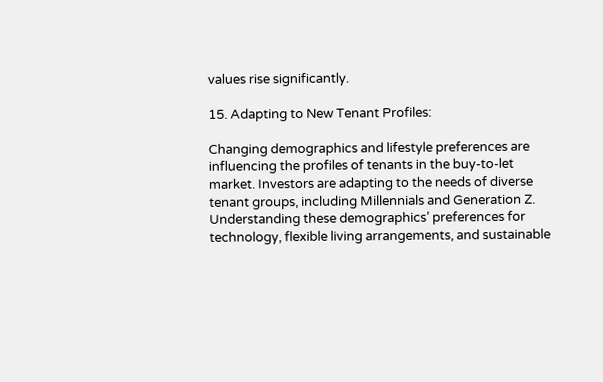values rise significantly.

15. Adapting to New Tenant Profiles:

Changing demographics and lifestyle preferences are influencing the profiles of tenants in the buy-to-let market. Investors are adapting to the needs of diverse tenant groups, including Millennials and Generation Z. Understanding these demographics’ preferences for technology, flexible living arrangements, and sustainable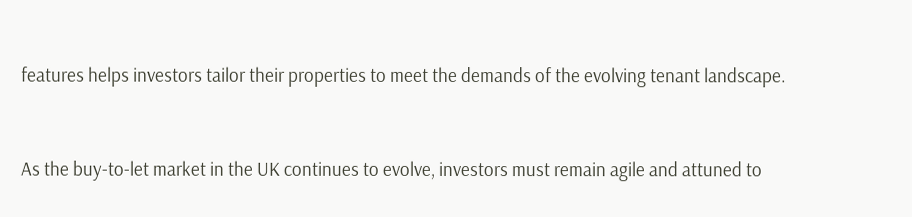features helps investors tailor their properties to meet the demands of the evolving tenant landscape.


As the buy-to-let market in the UK continues to evolve, investors must remain agile and attuned to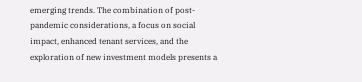emerging trends. The combination of post-pandemic considerations, a focus on social impact, enhanced tenant services, and the exploration of new investment models presents a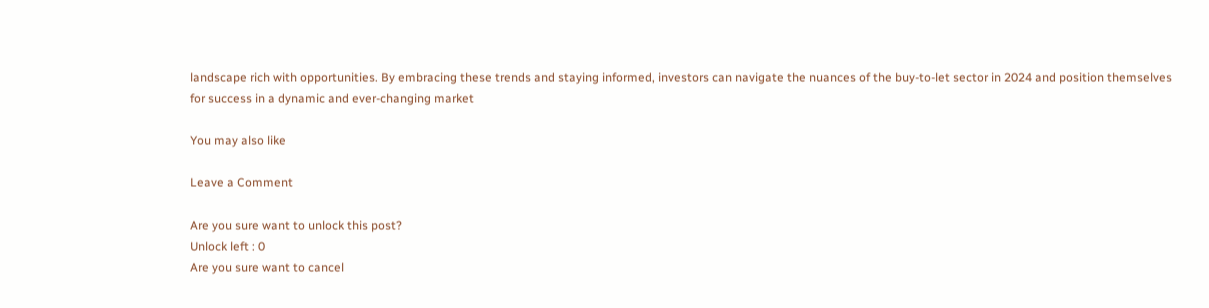landscape rich with opportunities. By embracing these trends and staying informed, investors can navigate the nuances of the buy-to-let sector in 2024 and position themselves for success in a dynamic and ever-changing market

You may also like

Leave a Comment

Are you sure want to unlock this post?
Unlock left : 0
Are you sure want to cancel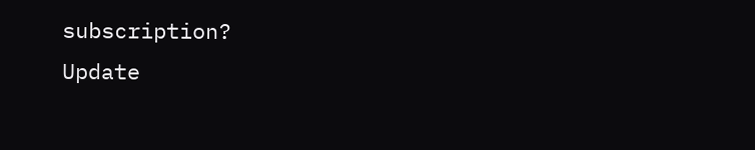subscription?
Update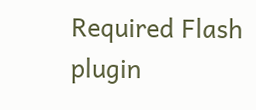Required Flash plugin